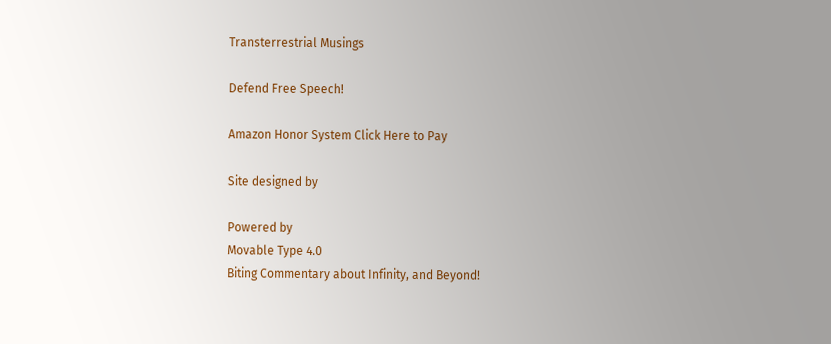Transterrestrial Musings

Defend Free Speech!

Amazon Honor System Click Here to Pay

Site designed by

Powered by
Movable Type 4.0
Biting Commentary about Infinity, and Beyond!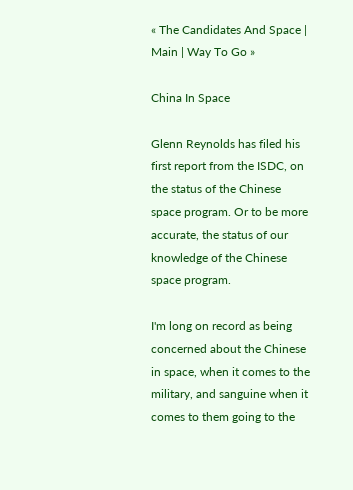« The Candidates And Space | Main | Way To Go »

China In Space

Glenn Reynolds has filed his first report from the ISDC, on the status of the Chinese space program. Or to be more accurate, the status of our knowledge of the Chinese space program.

I'm long on record as being concerned about the Chinese in space, when it comes to the military, and sanguine when it comes to them going to the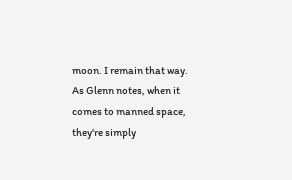moon. I remain that way. As Glenn notes, when it comes to manned space, they're simply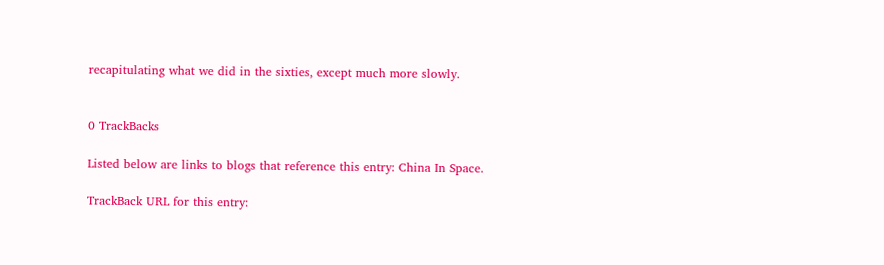recapitulating what we did in the sixties, except much more slowly.


0 TrackBacks

Listed below are links to blogs that reference this entry: China In Space.

TrackBack URL for this entry: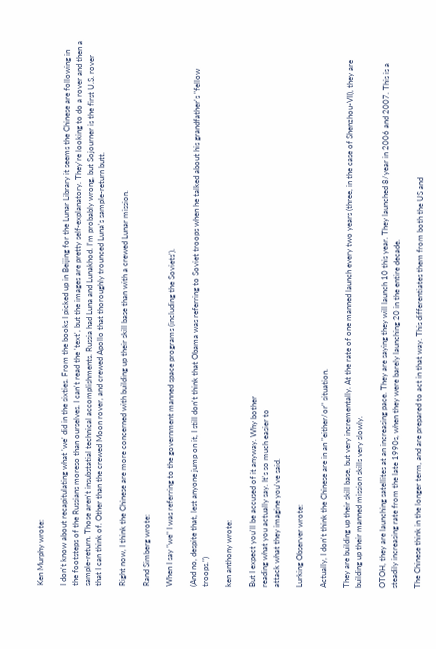Ken Murphy wrote:

I don't know about recapitulating what 'we' did in the sixties. From the books I picked up in Beijing for the Lunar Library it seems the Chinese are following in the footsteps of the Russians moreso than ourselves. I can't read the 'text', but the images are pretty self-explanatory. They're looking to do a rover and then a sample-return. Those aren't insubstatial technical accomplishments. Russia had Luna and Lunakhod. I'm probably wrong, but Sojourner is the first U.S. rover that I can think of. Other than the crewed Moon rover, and crewed Apollo that thoroughly trounced Luna's sample-return butt.

Right now, I think the Chinese are more concerned with building up their skill base than with a crewed Lunar mission.

Rand Simberg wrote:

When I say "we" I was referring to the government manned space programs (including the Soviets').

(And no, despite that, lest anyone jump on it, I still don't think that Obama was referring to Soviet troops when he talked about his grandfather's "fellow troops.")

ken anthony wrote:

But I expect you'll be accused of it anyway. Why bother
reading what you actually say. It's so much easier to
attack what they imagine you've said.

Lurking Observer wrote:

Actually, I don't think the Chinese are in an "either/or" situation.

They are building up their skill base, but very incrementally. At the rate of one manned launch every two years (three, in the case of Shenzhou-VII), they are building up their manned mission skills very slowly.

OTOH, they are launching satellites at an increasing pace. They are saying they will launch 10 this year. They launched 8/year in 2006 and 2007. This is a steadily increasing rate from the late 1990s, when they were barely launching 20 in the entire decade.

The Chinese think in the longer term, and are prepared to act in that way. This differentiates them from both the US and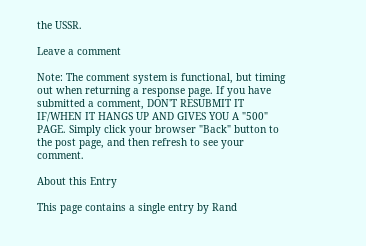the USSR.

Leave a comment

Note: The comment system is functional, but timing out when returning a response page. If you have submitted a comment, DON'T RESUBMIT IT IF/WHEN IT HANGS UP AND GIVES YOU A "500" PAGE. Simply click your browser "Back" button to the post page, and then refresh to see your comment.

About this Entry

This page contains a single entry by Rand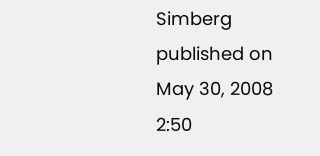Simberg published on May 30, 2008 2:50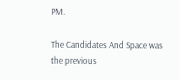PM.

The Candidates And Space was the previous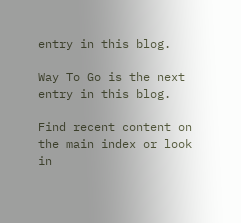entry in this blog.

Way To Go is the next entry in this blog.

Find recent content on the main index or look in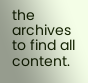the archives to find all content.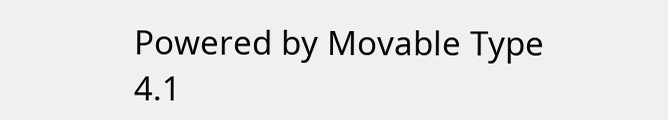Powered by Movable Type 4.1